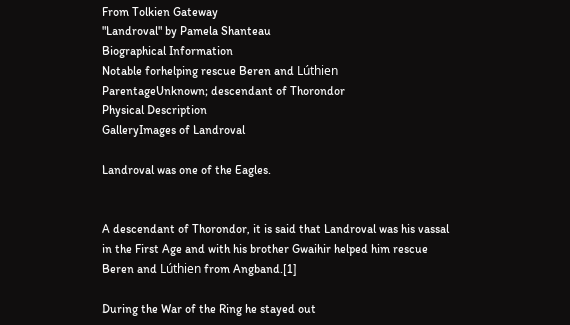From Tolkien Gateway
"Landroval" by Pamela Shanteau
Biographical Information
Notable forhelping rescue Beren and Lúthien
ParentageUnknown; descendant of Thorondor
Physical Description
GalleryImages of Landroval

Landroval was one of the Eagles.


A descendant of Thorondor, it is said that Landroval was his vassal in the First Age and with his brother Gwaihir helped him rescue Beren and Lúthien from Angband.[1]

During the War of the Ring he stayed out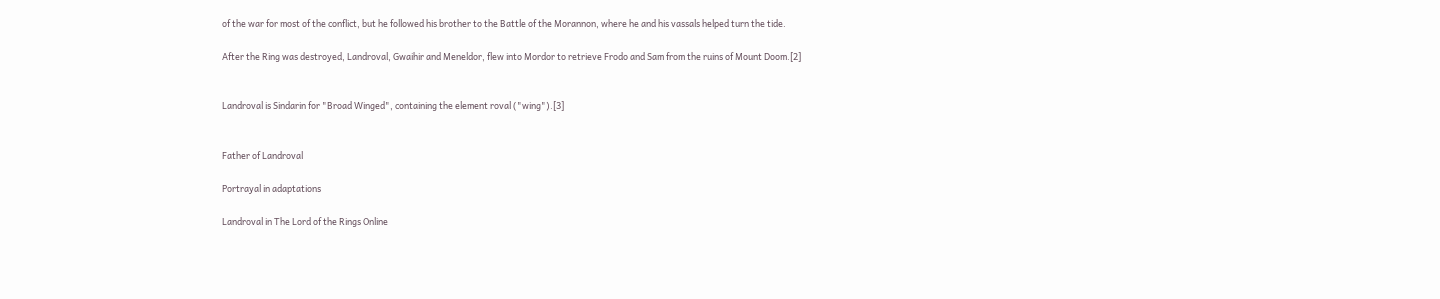of the war for most of the conflict, but he followed his brother to the Battle of the Morannon, where he and his vassals helped turn the tide.

After the Ring was destroyed, Landroval, Gwaihir and Meneldor, flew into Mordor to retrieve Frodo and Sam from the ruins of Mount Doom.[2]


Landroval is Sindarin for "Broad Winged", containing the element roval ("wing").[3]


Father of Landroval

Portrayal in adaptations

Landroval in The Lord of the Rings Online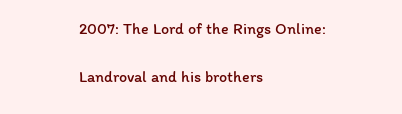2007: The Lord of the Rings Online:

Landroval and his brothers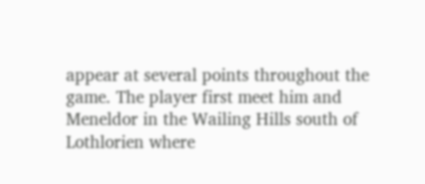appear at several points throughout the game. The player first meet him and Meneldor in the Wailing Hills south of Lothlorien where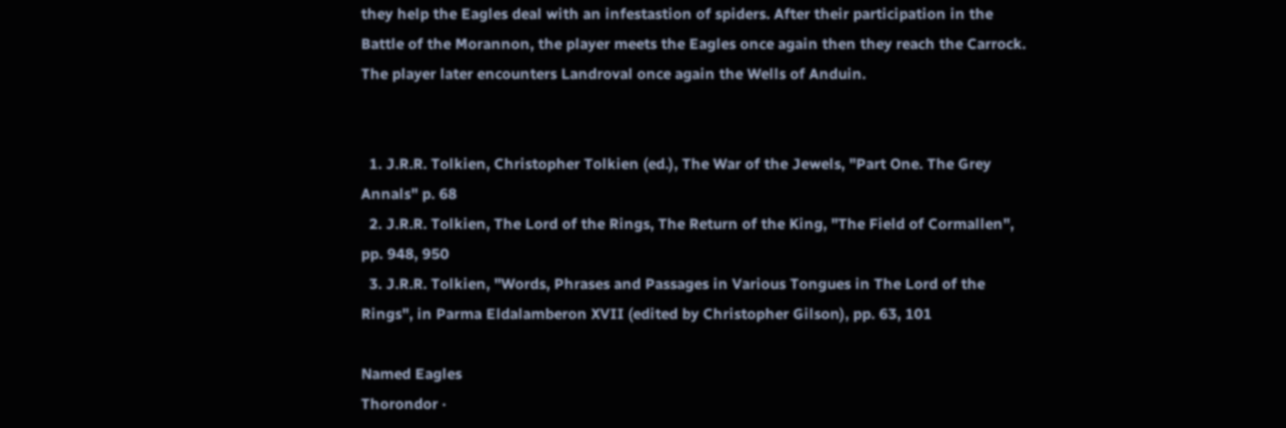they help the Eagles deal with an infestastion of spiders. After their participation in the Battle of the Morannon, the player meets the Eagles once again then they reach the Carrock. The player later encounters Landroval once again the Wells of Anduin.


  1. J.R.R. Tolkien, Christopher Tolkien (ed.), The War of the Jewels, "Part One. The Grey Annals" p. 68
  2. J.R.R. Tolkien, The Lord of the Rings, The Return of the King, "The Field of Cormallen", pp. 948, 950
  3. J.R.R. Tolkien, "Words, Phrases and Passages in Various Tongues in The Lord of the Rings", in Parma Eldalamberon XVII (edited by Christopher Gilson), pp. 63, 101

Named Eagles
Thorondor ·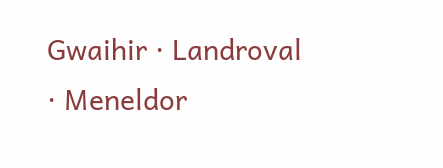Gwaihir · Landroval · Meneldor